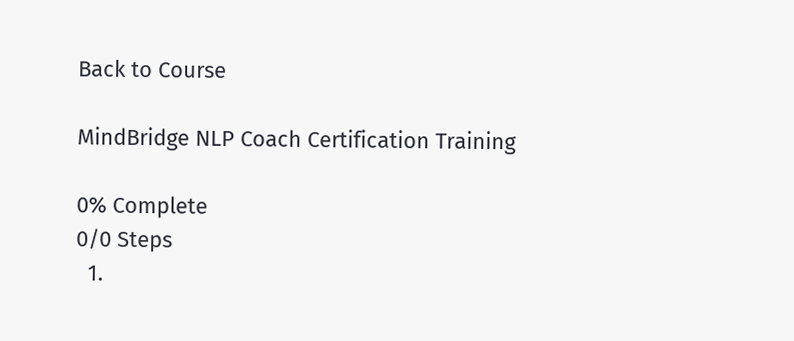Back to Course

MindBridge NLP Coach Certification Training

0% Complete
0/0 Steps
  1.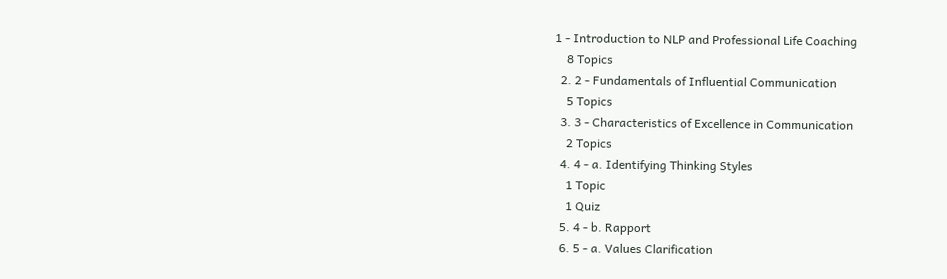1 - Introduction to NLP and Professional Life Coaching
    8 Topics
  2. 2 - Fundamentals of Influential Communication
    5 Topics
  3. 3 - Characteristics of Excellence in Communication
    2 Topics
  4. 4 - a. Identifying Thinking Styles
    1 Topic
    1 Quiz
  5. 4 - b. Rapport
  6. 5 - a. Values Clarification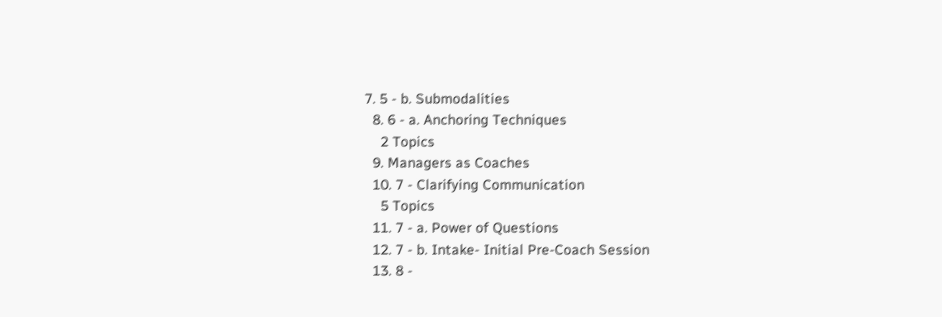7. 5 - b. Submodalities
  8. 6 - a. Anchoring Techniques
    2 Topics
  9. Managers as Coaches
  10. 7 - Clarifying Communication
    5 Topics
  11. 7 - a. Power of Questions
  12. 7 - b. Intake- Initial Pre-Coach Session
  13. 8 -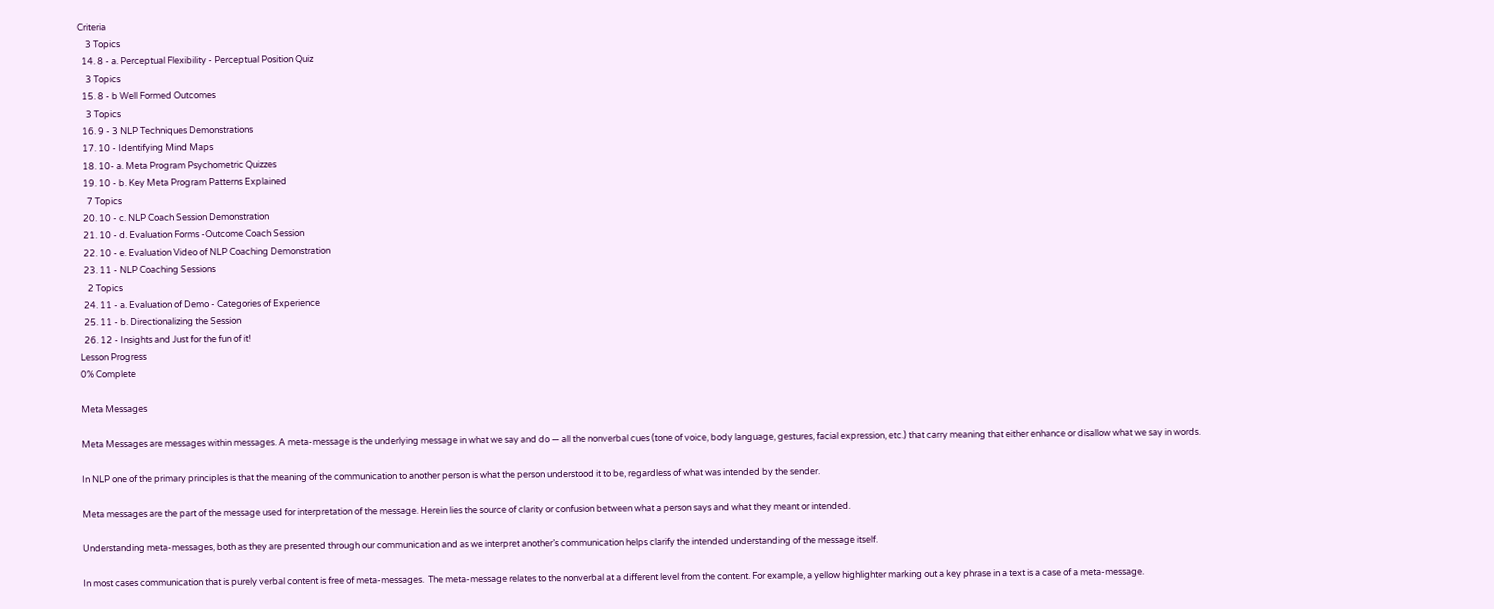Criteria
    3 Topics
  14. 8 - a. Perceptual Flexibility - Perceptual Position Quiz
    3 Topics
  15. 8 - b Well Formed Outcomes
    3 Topics
  16. 9 - 3 NLP Techniques Demonstrations
  17. 10 - Identifying Mind Maps
  18. 10- a. Meta Program Psychometric Quizzes
  19. 10 - b. Key Meta Program Patterns Explained
    7 Topics
  20. 10 - c. NLP Coach Session Demonstration
  21. 10 - d. Evaluation Forms -Outcome Coach Session
  22. 10 - e. Evaluation Video of NLP Coaching Demonstration
  23. 11 - NLP Coaching Sessions
    2 Topics
  24. 11 - a. Evaluation of Demo - Categories of Experience
  25. 11 - b. Directionalizing the Session
  26. 12 - Insights and Just for the fun of it!
Lesson Progress
0% Complete

Meta Messages

Meta Messages are messages within messages. A meta-message is the underlying message in what we say and do — all the nonverbal cues (tone of voice, body language, gestures, facial expression, etc.) that carry meaning that either enhance or disallow what we say in words.

In NLP one of the primary principles is that the meaning of the communication to another person is what the person understood it to be, regardless of what was intended by the sender.

Meta messages are the part of the message used for interpretation of the message. Herein lies the source of clarity or confusion between what a person says and what they meant or intended.

Understanding meta-messages, both as they are presented through our communication and as we interpret another’s communication helps clarify the intended understanding of the message itself.

In most cases communication that is purely verbal content is free of meta-messages.  The meta-message relates to the nonverbal at a different level from the content. For example, a yellow highlighter marking out a key phrase in a text is a case of a meta-message.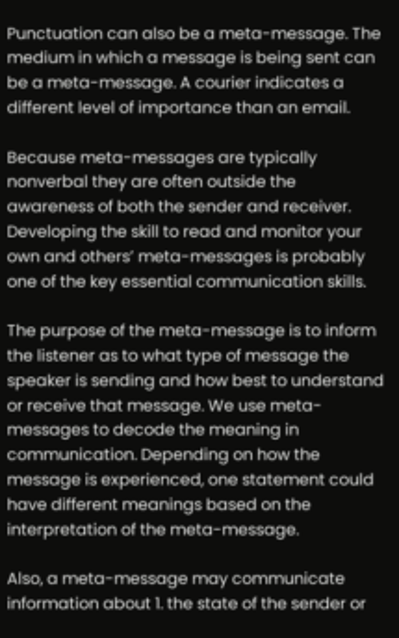Punctuation can also be a meta-message. The medium in which a message is being sent can be a meta-message. A courier indicates a different level of importance than an email.

Because meta-messages are typically nonverbal they are often outside the awareness of both the sender and receiver. Developing the skill to read and monitor your own and others’ meta-messages is probably one of the key essential communication skills.

The purpose of the meta-message is to inform the listener as to what type of message the speaker is sending and how best to understand or receive that message. We use meta-messages to decode the meaning in communication. Depending on how the message is experienced, one statement could have different meanings based on the interpretation of the meta-message.

Also, a meta-message may communicate information about 1. the state of the sender or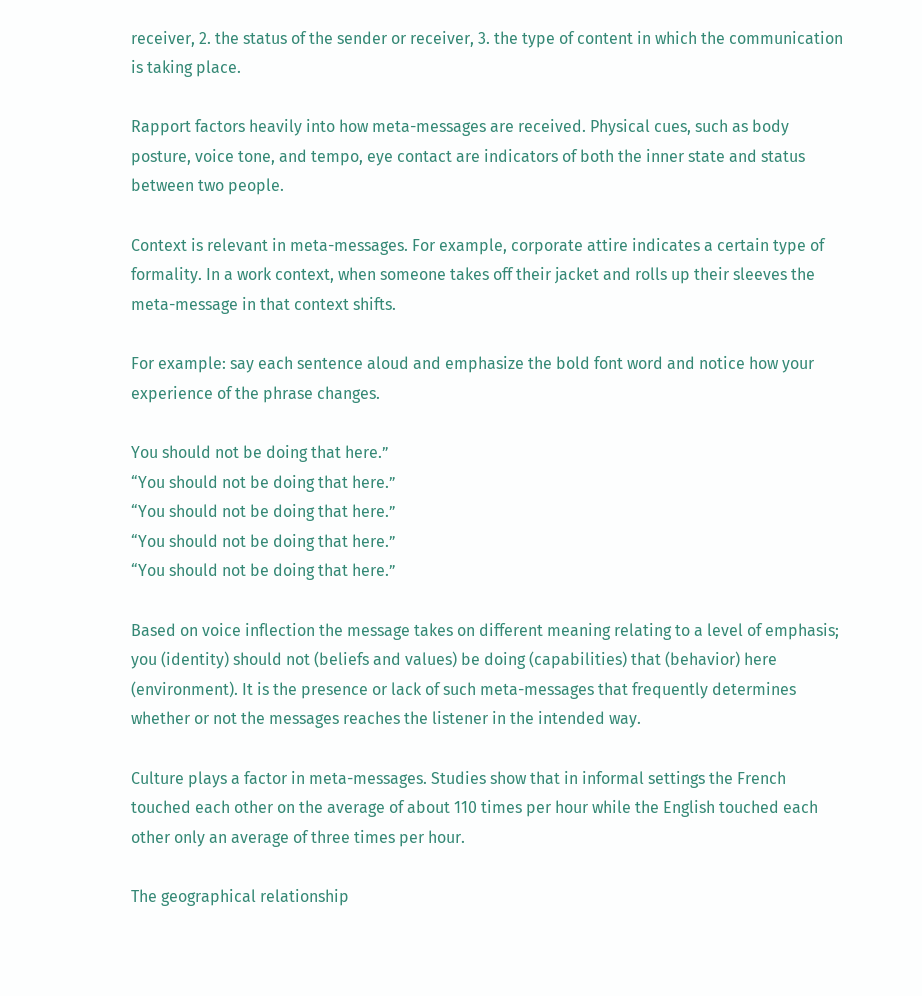receiver, 2. the status of the sender or receiver, 3. the type of content in which the communication is taking place.

Rapport factors heavily into how meta-messages are received. Physical cues, such as body posture, voice tone, and tempo, eye contact are indicators of both the inner state and status between two people.

Context is relevant in meta-messages. For example, corporate attire indicates a certain type of formality. In a work context, when someone takes off their jacket and rolls up their sleeves the meta-message in that context shifts.

For example: say each sentence aloud and emphasize the bold font word and notice how your experience of the phrase changes.

You should not be doing that here.”
“You should not be doing that here.”
“You should not be doing that here.”
“You should not be doing that here.”
“You should not be doing that here.”

Based on voice inflection the message takes on different meaning relating to a level of emphasis; you (identity) should not (beliefs and values) be doing (capabilities) that (behavior) here (environment). It is the presence or lack of such meta-messages that frequently determines whether or not the messages reaches the listener in the intended way.

Culture plays a factor in meta-messages. Studies show that in informal settings the French touched each other on the average of about 110 times per hour while the English touched each other only an average of three times per hour.

The geographical relationship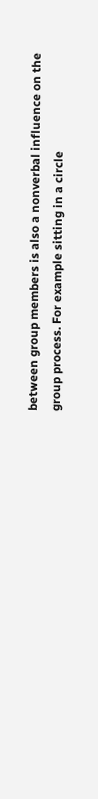between group members is also a nonverbal influence on the group process. For example sitting in a circle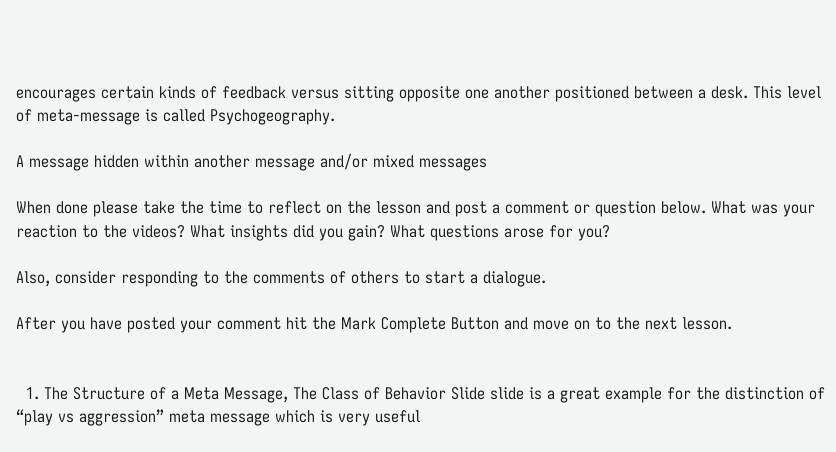encourages certain kinds of feedback versus sitting opposite one another positioned between a desk. This level of meta-message is called Psychogeography.

A message hidden within another message and/or mixed messages

When done please take the time to reflect on the lesson and post a comment or question below. What was your reaction to the videos? What insights did you gain? What questions arose for you?

Also, consider responding to the comments of others to start a dialogue.

After you have posted your comment hit the Mark Complete Button and move on to the next lesson.


  1. The Structure of a Meta Message, The Class of Behavior Slide slide is a great example for the distinction of “play vs aggression” meta message which is very useful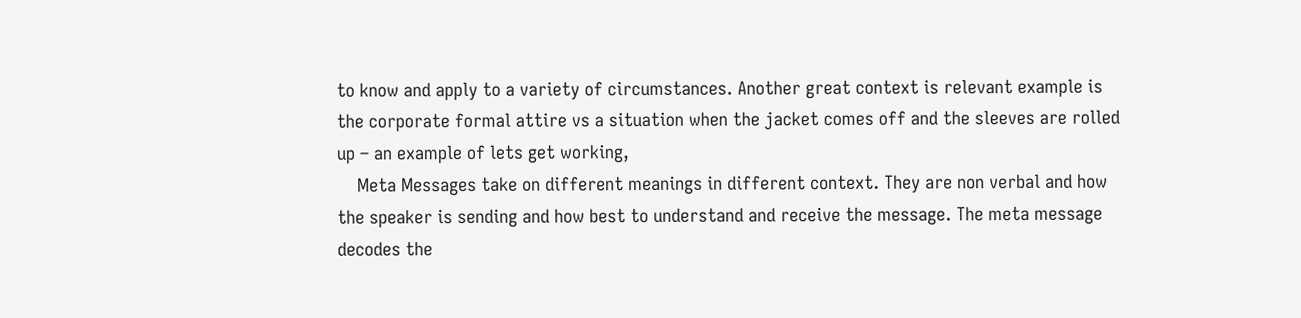to know and apply to a variety of circumstances. Another great context is relevant example is the corporate formal attire vs a situation when the jacket comes off and the sleeves are rolled up – an example of lets get working,
    Meta Messages take on different meanings in different context. They are non verbal and how the speaker is sending and how best to understand and receive the message. The meta message decodes the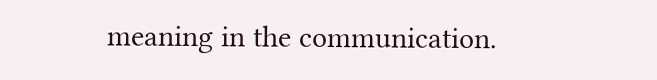meaning in the communication.